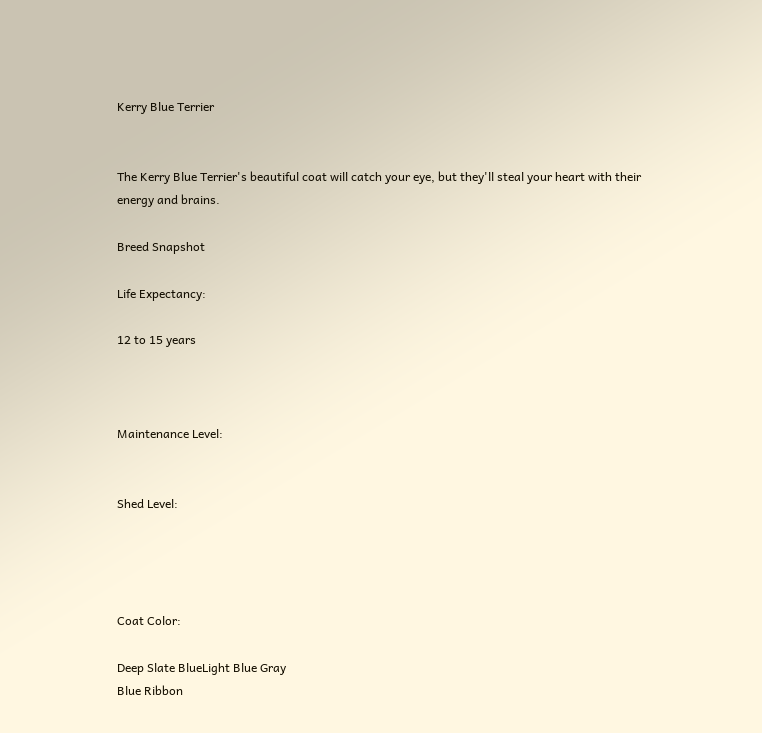Kerry Blue Terrier


The Kerry Blue Terrier's beautiful coat will catch your eye, but they'll steal your heart with their energy and brains.

Breed Snapshot

Life Expectancy:

12 to 15 years



Maintenance Level:


Shed Level:




Coat Color:

Deep Slate BlueLight Blue Gray
Blue Ribbon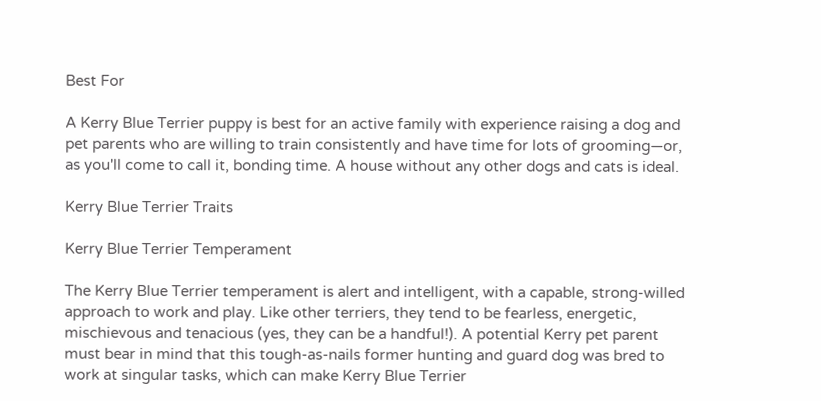Best For

A Kerry Blue Terrier puppy is best for an active family with experience raising a dog and pet parents who are willing to train consistently and have time for lots of grooming—or, as you'll come to call it, bonding time. A house without any other dogs and cats is ideal.

Kerry Blue Terrier Traits

Kerry Blue Terrier Temperament

The Kerry Blue Terrier temperament is alert and intelligent, with a capable, strong-willed approach to work and play. Like other terriers, they tend to be fearless, energetic, mischievous and tenacious (yes, they can be a handful!). A potential Kerry pet parent must bear in mind that this tough-as-nails former hunting and guard dog was bred to work at singular tasks, which can make Kerry Blue Terrier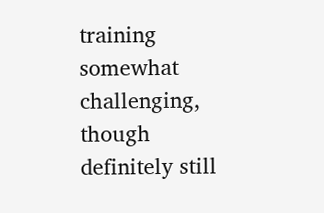training somewhat challenging, though definitely still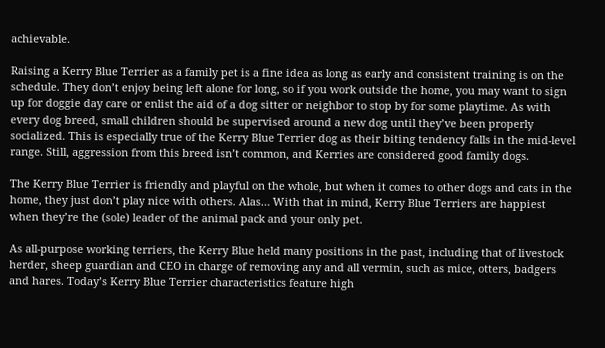achievable.

Raising a Kerry Blue Terrier as a family pet is a fine idea as long as early and consistent training is on the schedule. They don’t enjoy being left alone for long, so if you work outside the home, you may want to sign up for doggie day care or enlist the aid of a dog sitter or neighbor to stop by for some playtime. As with every dog breed, small children should be supervised around a new dog until they’ve been properly socialized. This is especially true of the Kerry Blue Terrier dog as their biting tendency falls in the mid-level range. Still, aggression from this breed isn’t common, and Kerries are considered good family dogs.

The Kerry Blue Terrier is friendly and playful on the whole, but when it comes to other dogs and cats in the home, they just don’t play nice with others. Alas… With that in mind, Kerry Blue Terriers are happiest when they’re the (sole) leader of the animal pack and your only pet.

As all-purpose working terriers, the Kerry Blue held many positions in the past, including that of livestock herder, sheep guardian and CEO in charge of removing any and all vermin, such as mice, otters, badgers and hares. Today’s Kerry Blue Terrier characteristics feature high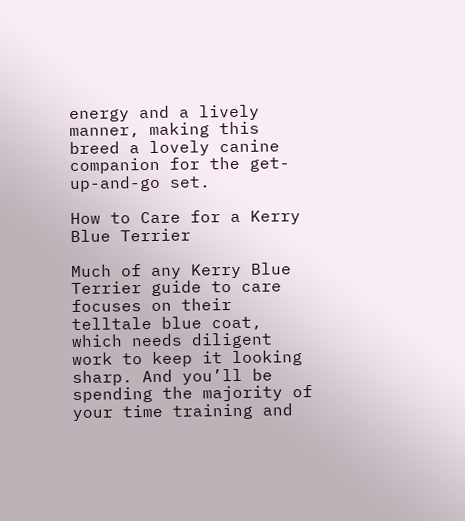energy and a lively manner, making this breed a lovely canine companion for the get-up-and-go set.

How to Care for a Kerry Blue Terrier

Much of any Kerry Blue Terrier guide to care focuses on their telltale blue coat, which needs diligent work to keep it looking sharp. And you’ll be spending the majority of your time training and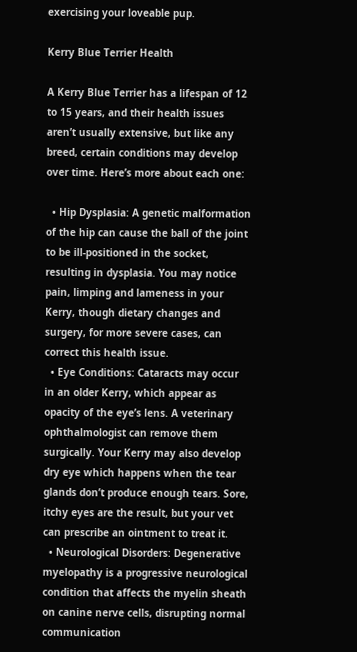exercising your loveable pup.

Kerry Blue Terrier Health

A Kerry Blue Terrier has a lifespan of 12 to 15 years, and their health issues aren’t usually extensive, but like any breed, certain conditions may develop over time. Here’s more about each one:

  • Hip Dysplasia: A genetic malformation of the hip can cause the ball of the joint to be ill-positioned in the socket, resulting in dysplasia. You may notice pain, limping and lameness in your Kerry, though dietary changes and surgery, for more severe cases, can correct this health issue.
  • Eye Conditions: Cataracts may occur in an older Kerry, which appear as opacity of the eye’s lens. A veterinary ophthalmologist can remove them surgically. Your Kerry may also develop dry eye which happens when the tear glands don’t produce enough tears. Sore, itchy eyes are the result, but your vet can prescribe an ointment to treat it.
  • Neurological Disorders: Degenerative myelopathy is a progressive neurological condition that affects the myelin sheath on canine nerve cells, disrupting normal communication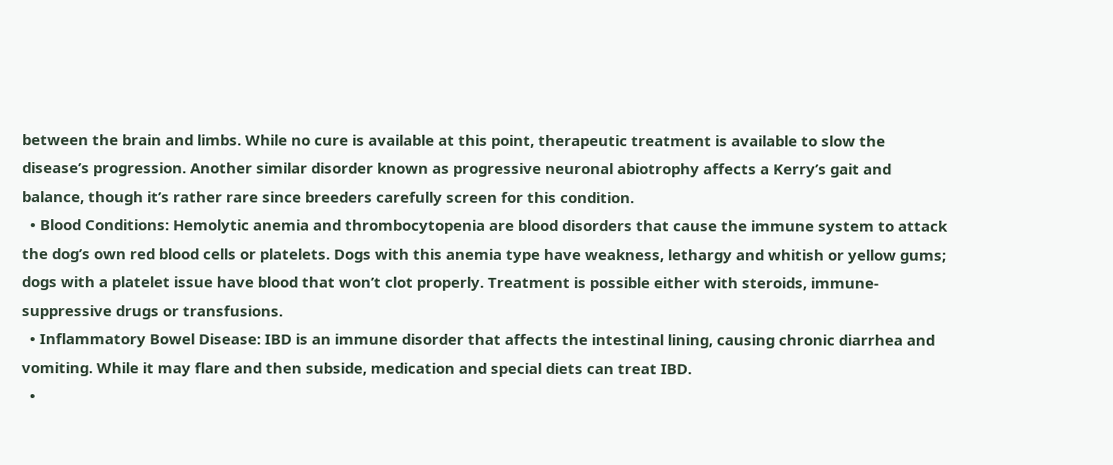between the brain and limbs. While no cure is available at this point, therapeutic treatment is available to slow the disease’s progression. Another similar disorder known as progressive neuronal abiotrophy affects a Kerry’s gait and balance, though it’s rather rare since breeders carefully screen for this condition.
  • Blood Conditions: Hemolytic anemia and thrombocytopenia are blood disorders that cause the immune system to attack the dog’s own red blood cells or platelets. Dogs with this anemia type have weakness, lethargy and whitish or yellow gums; dogs with a platelet issue have blood that won’t clot properly. Treatment is possible either with steroids, immune-suppressive drugs or transfusions.
  • Inflammatory Bowel Disease: IBD is an immune disorder that affects the intestinal lining, causing chronic diarrhea and vomiting. While it may flare and then subside, medication and special diets can treat IBD.
  •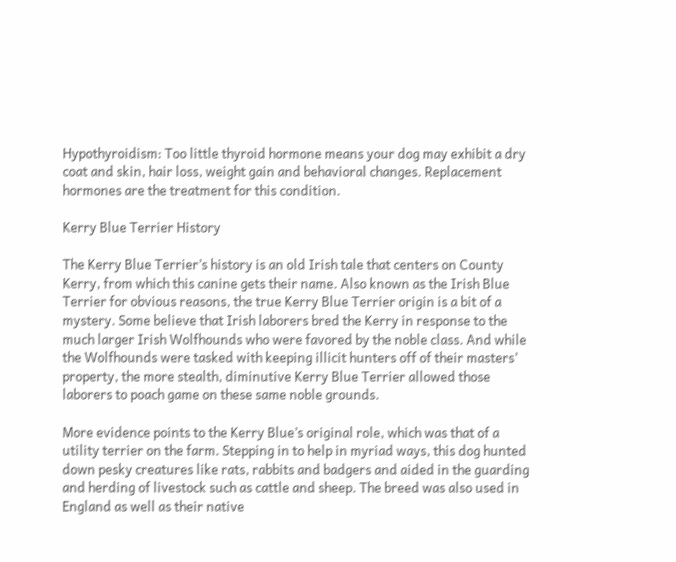Hypothyroidism: Too little thyroid hormone means your dog may exhibit a dry coat and skin, hair loss, weight gain and behavioral changes. Replacement hormones are the treatment for this condition.

Kerry Blue Terrier History

The Kerry Blue Terrier’s history is an old Irish tale that centers on County Kerry, from which this canine gets their name. Also known as the Irish Blue Terrier for obvious reasons, the true Kerry Blue Terrier origin is a bit of a mystery. Some believe that Irish laborers bred the Kerry in response to the much larger Irish Wolfhounds who were favored by the noble class. And while the Wolfhounds were tasked with keeping illicit hunters off of their masters’ property, the more stealth, diminutive Kerry Blue Terrier allowed those laborers to poach game on these same noble grounds.

More evidence points to the Kerry Blue’s original role, which was that of a utility terrier on the farm. Stepping in to help in myriad ways, this dog hunted down pesky creatures like rats, rabbits and badgers and aided in the guarding and herding of livestock such as cattle and sheep. The breed was also used in England as well as their native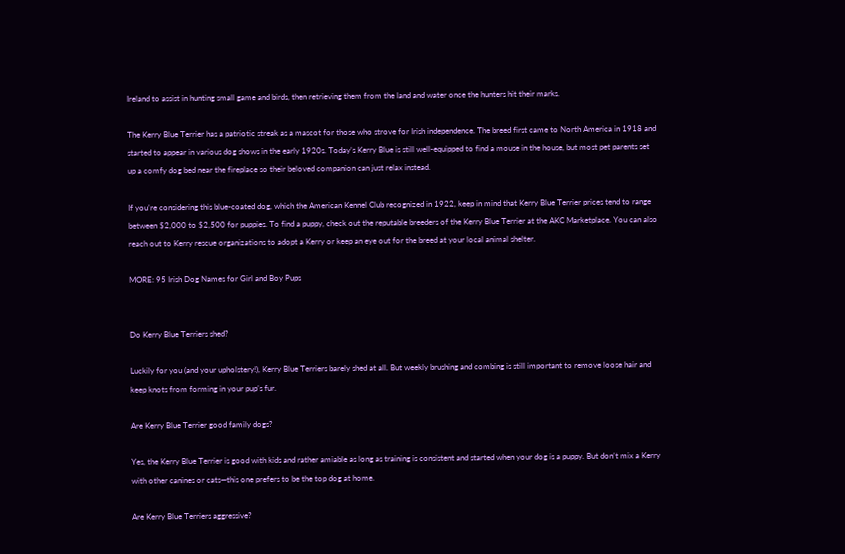Ireland to assist in hunting small game and birds, then retrieving them from the land and water once the hunters hit their marks.

The Kerry Blue Terrier has a patriotic streak as a mascot for those who strove for Irish independence. The breed first came to North America in 1918 and started to appear in various dog shows in the early 1920s. Today’s Kerry Blue is still well-equipped to find a mouse in the house, but most pet parents set up a comfy dog bed near the fireplace so their beloved companion can just relax instead.

If you’re considering this blue-coated dog, which the American Kennel Club recognized in 1922, keep in mind that Kerry Blue Terrier prices tend to range between $2,000 to $2,500 for puppies. To find a puppy, check out the reputable breeders of the Kerry Blue Terrier at the AKC Marketplace. You can also reach out to Kerry rescue organizations to adopt a Kerry or keep an eye out for the breed at your local animal shelter.

MORE: 95 Irish Dog Names for Girl and Boy Pups


Do Kerry Blue Terriers shed?

Luckily for you (and your upholstery!), Kerry Blue Terriers barely shed at all. But weekly brushing and combing is still important to remove loose hair and keep knots from forming in your pup’s fur.

Are Kerry Blue Terrier good family dogs?

Yes, the Kerry Blue Terrier is good with kids and rather amiable as long as training is consistent and started when your dog is a puppy. But don’t mix a Kerry with other canines or cats—this one prefers to be the top dog at home.

Are Kerry Blue Terriers aggressive?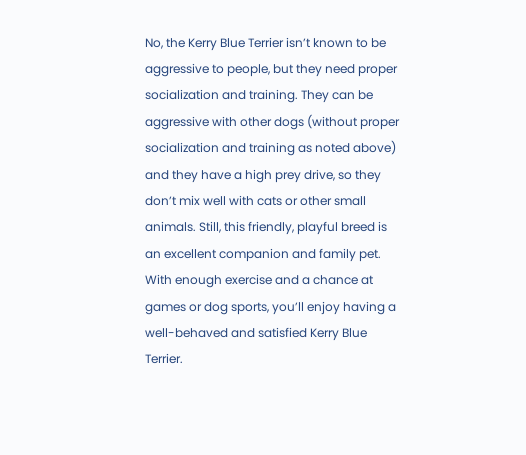No, the Kerry Blue Terrier isn’t known to be aggressive to people, but they need proper socialization and training. They can be aggressive with other dogs (without proper socialization and training as noted above) and they have a high prey drive, so they don’t mix well with cats or other small animals. Still, this friendly, playful breed is an excellent companion and family pet. With enough exercise and a chance at games or dog sports, you’ll enjoy having a well-behaved and satisfied Kerry Blue Terrier.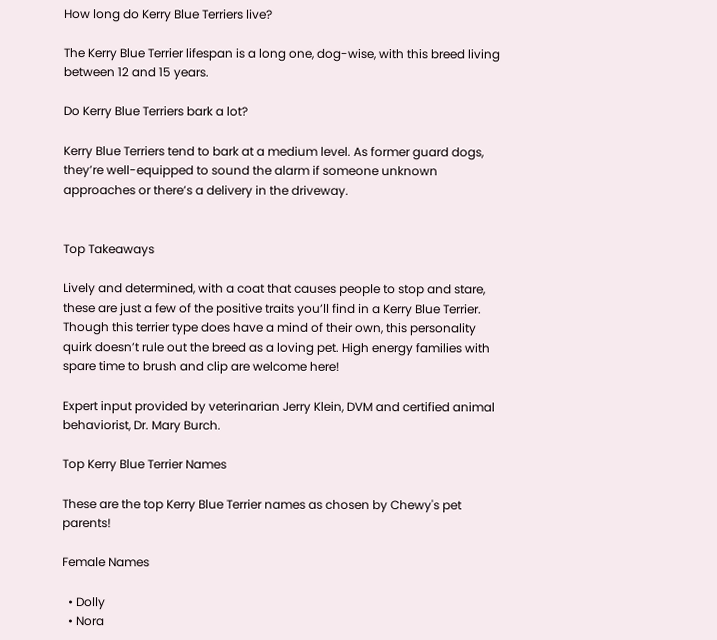How long do Kerry Blue Terriers live?

The Kerry Blue Terrier lifespan is a long one, dog-wise, with this breed living between 12 and 15 years.

Do Kerry Blue Terriers bark a lot?

Kerry Blue Terriers tend to bark at a medium level. As former guard dogs, they’re well-equipped to sound the alarm if someone unknown approaches or there’s a delivery in the driveway.


Top Takeaways

Lively and determined, with a coat that causes people to stop and stare, these are just a few of the positive traits you’ll find in a Kerry Blue Terrier. Though this terrier type does have a mind of their own, this personality quirk doesn’t rule out the breed as a loving pet. High energy families with spare time to brush and clip are welcome here!

Expert input provided by veterinarian Jerry Klein, DVM and certified animal behaviorist, Dr. Mary Burch.

Top Kerry Blue Terrier Names

These are the top Kerry Blue Terrier names as chosen by Chewy's pet parents!

Female Names

  • Dolly
  • Nora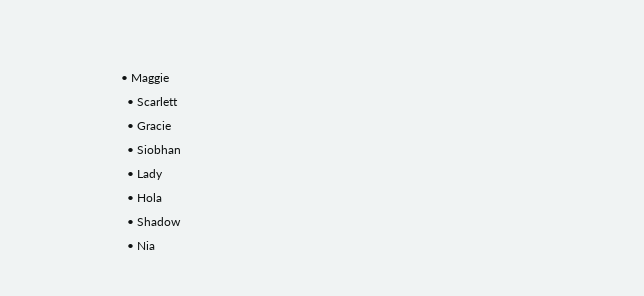• Maggie
  • Scarlett
  • Gracie
  • Siobhan
  • Lady
  • Hola
  • Shadow
  • Nia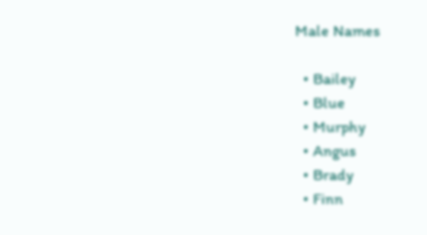Male Names

  • Bailey
  • Blue
  • Murphy
  • Angus
  • Brady
  • Finn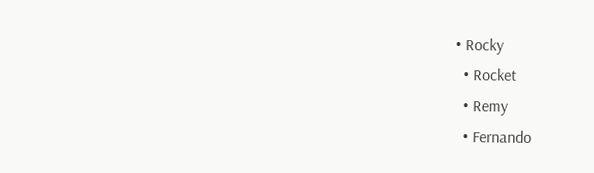• Rocky
  • Rocket
  • Remy
  • Fernando